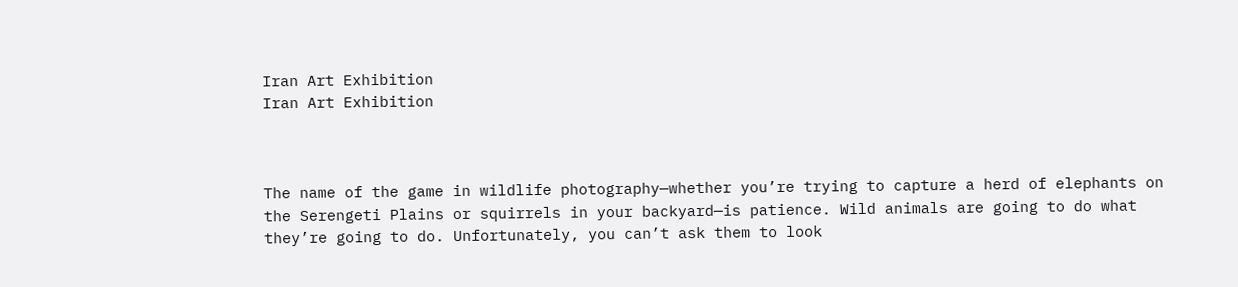Iran Art Exhibition
Iran Art Exhibition



The name of the game in wildlife photography—whether you’re trying to capture a herd of elephants on the Serengeti Plains or squirrels in your backyard—is patience. Wild animals are going to do what they’re going to do. Unfortunately, you can’t ask them to look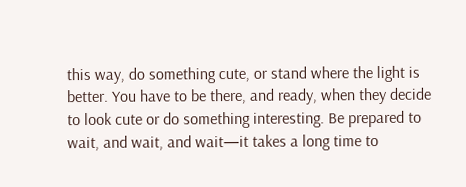this way, do something cute, or stand where the light is better. You have to be there, and ready, when they decide to look cute or do something interesting. Be prepared to wait, and wait, and wait—it takes a long time to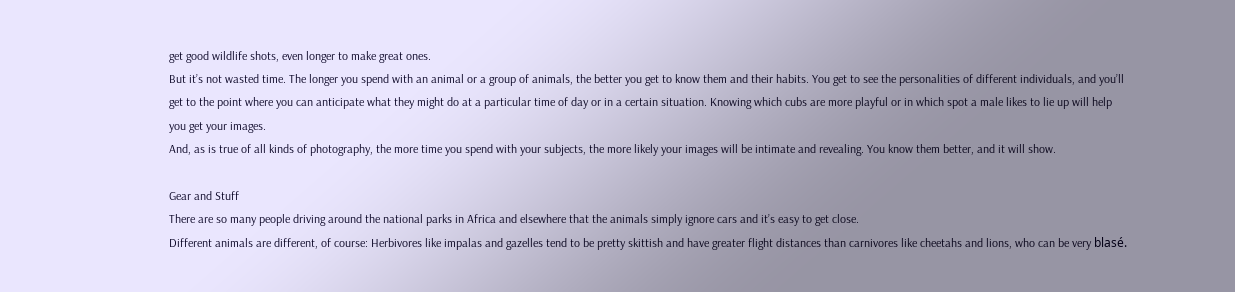get good wildlife shots, even longer to make great ones.
But it’s not wasted time. The longer you spend with an animal or a group of animals, the better you get to know them and their habits. You get to see the personalities of different individuals, and you’ll get to the point where you can anticipate what they might do at a particular time of day or in a certain situation. Knowing which cubs are more playful or in which spot a male likes to lie up will help you get your images.
And, as is true of all kinds of photography, the more time you spend with your subjects, the more likely your images will be intimate and revealing. You know them better, and it will show.

Gear and Stuff
There are so many people driving around the national parks in Africa and elsewhere that the animals simply ignore cars and it’s easy to get close.
Different animals are different, of course: Herbivores like impalas and gazelles tend to be pretty skittish and have greater flight distances than carnivores like cheetahs and lions, who can be very blasé.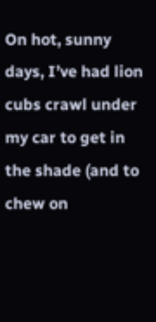On hot, sunny days, I’ve had lion cubs crawl under my car to get in the shade (and to chew on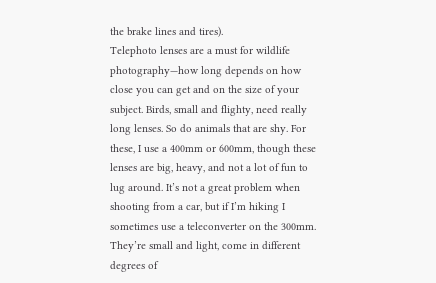the brake lines and tires).
Telephoto lenses are a must for wildlife photography—how long depends on how close you can get and on the size of your subject. Birds, small and flighty, need really long lenses. So do animals that are shy. For these, I use a 400mm or 600mm, though these lenses are big, heavy, and not a lot of fun to lug around. It’s not a great problem when shooting from a car, but if I’m hiking I sometimes use a teleconverter on the 300mm. They’re small and light, come in different degrees of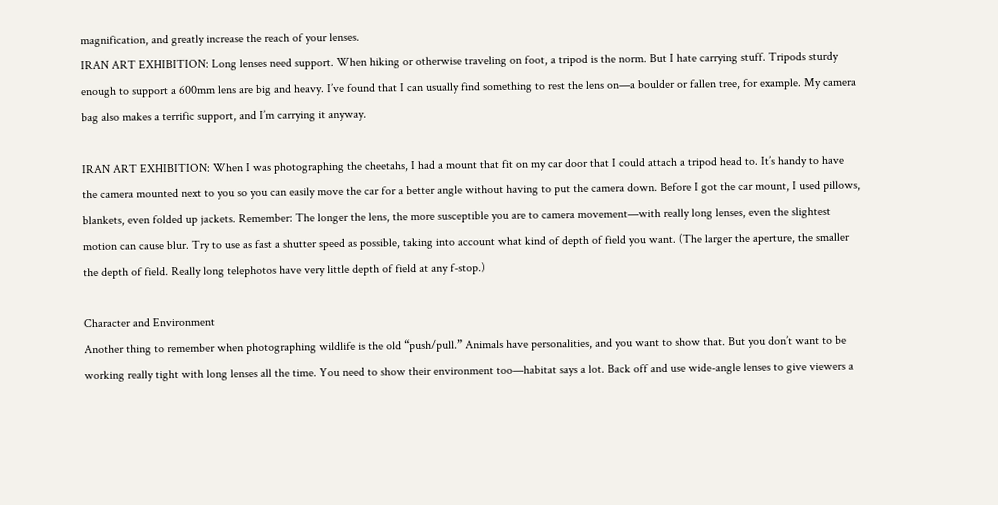magnification, and greatly increase the reach of your lenses.
IRAN ART EXHIBITION: Long lenses need support. When hiking or otherwise traveling on foot, a tripod is the norm. But I hate carrying stuff. Tripods sturdy enough to support a 600mm lens are big and heavy. I’ve found that I can usually find something to rest the lens on—a boulder or fallen tree, for example. My camera bag also makes a terrific support, and I’m carrying it anyway.

IRAN ART EXHIBITION: When I was photographing the cheetahs, I had a mount that fit on my car door that I could attach a tripod head to. It’s handy to have the camera mounted next to you so you can easily move the car for a better angle without having to put the camera down. Before I got the car mount, I used pillows, blankets, even folded up jackets. Remember: The longer the lens, the more susceptible you are to camera movement—with really long lenses, even the slightest motion can cause blur. Try to use as fast a shutter speed as possible, taking into account what kind of depth of field you want. (The larger the aperture, the smaller the depth of field. Really long telephotos have very little depth of field at any f-stop.)

Character and Environment
Another thing to remember when photographing wildlife is the old “push/pull.” Animals have personalities, and you want to show that. But you don’t want to be working really tight with long lenses all the time. You need to show their environment too—habitat says a lot. Back off and use wide-angle lenses to give viewers a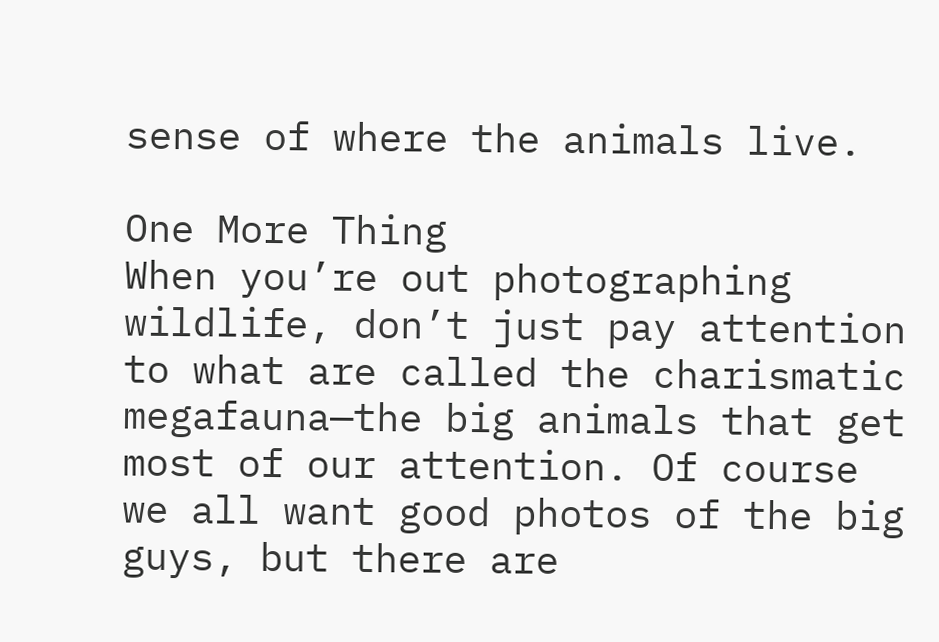sense of where the animals live.

One More Thing
When you’re out photographing wildlife, don’t just pay attention to what are called the charismatic megafauna—the big animals that get most of our attention. Of course we all want good photos of the big guys, but there are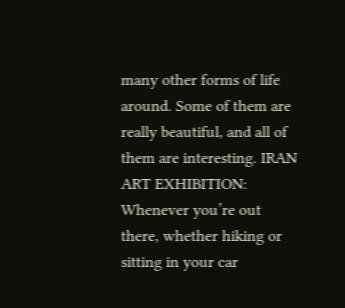many other forms of life around. Some of them are really beautiful, and all of them are interesting. IRAN ART EXHIBITION: Whenever you’re out there, whether hiking or sitting in your car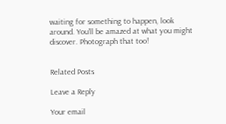waiting for something to happen, look around. You’ll be amazed at what you might discover. Photograph that too!


Related Posts

Leave a Reply

Your email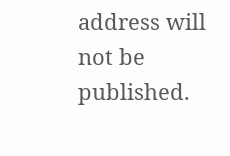address will not be published.